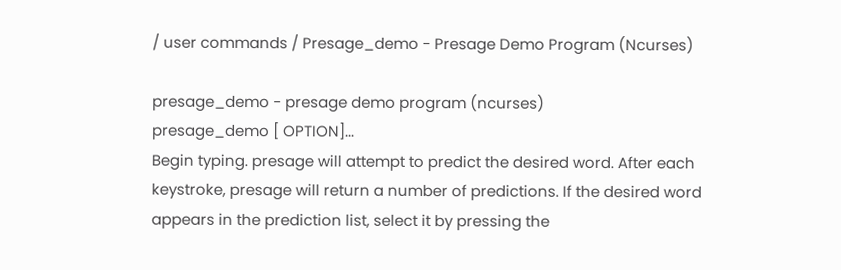/ user commands / Presage_demo - Presage Demo Program (Ncurses)

presage_demo - presage demo program (ncurses)
presage_demo [ OPTION]...
Begin typing. presage will attempt to predict the desired word. After each keystroke, presage will return a number of predictions. If the desired word appears in the prediction list, select it by pressing the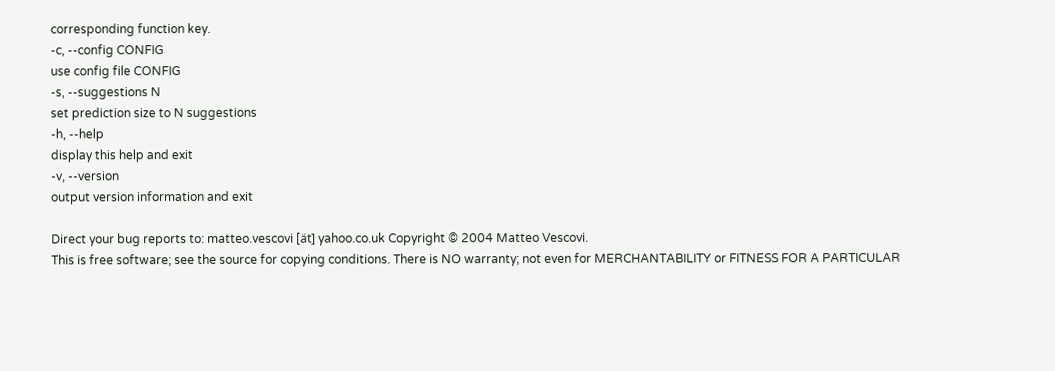corresponding function key.
-c, --config CONFIG
use config file CONFIG
-s, --suggestions N
set prediction size to N suggestions
-h, --help
display this help and exit
-v, --version
output version information and exit

Direct your bug reports to: matteo.vescovi [ät] yahoo.co.uk Copyright © 2004 Matteo Vescovi.
This is free software; see the source for copying conditions. There is NO warranty; not even for MERCHANTABILITY or FITNESS FOR A PARTICULAR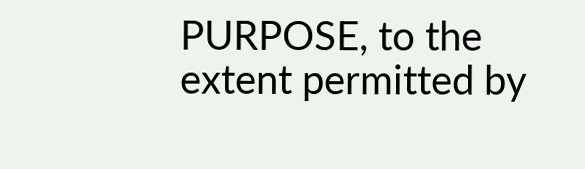PURPOSE, to the extent permitted by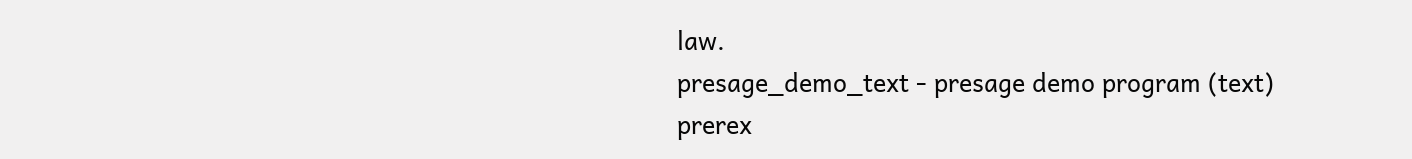law.
presage_demo_text - presage demo program (text)
prerex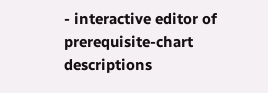- interactive editor of prerequisite-chart descriptions